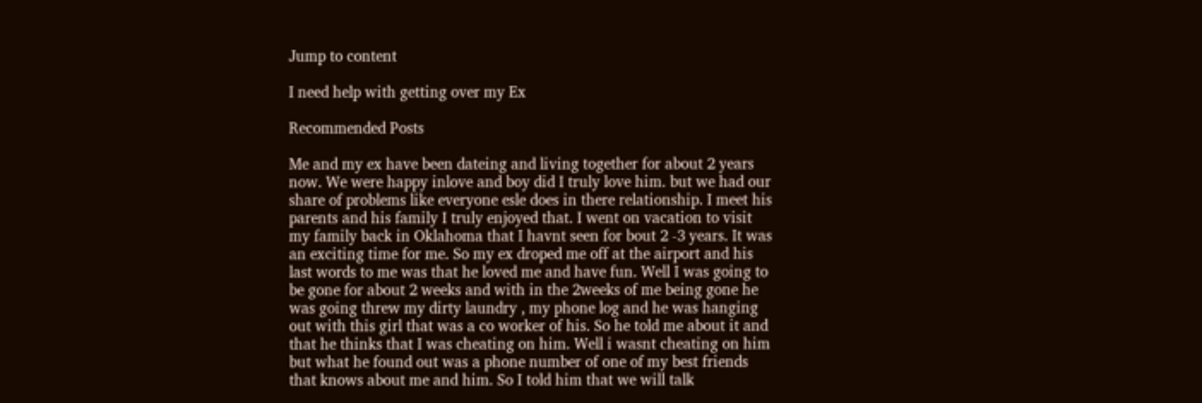Jump to content

I need help with getting over my Ex

Recommended Posts

Me and my ex have been dateing and living together for about 2 years now. We were happy inlove and boy did I truly love him. but we had our share of problems like everyone esle does in there relationship. I meet his parents and his family I truly enjoyed that. I went on vacation to visit my family back in Oklahoma that I havnt seen for bout 2 -3 years. It was an exciting time for me. So my ex droped me off at the airport and his last words to me was that he loved me and have fun. Well I was going to be gone for about 2 weeks and with in the 2weeks of me being gone he was going threw my dirty laundry , my phone log and he was hanging out with this girl that was a co worker of his. So he told me about it and that he thinks that I was cheating on him. Well i wasnt cheating on him but what he found out was a phone number of one of my best friends that knows about me and him. So I told him that we will talk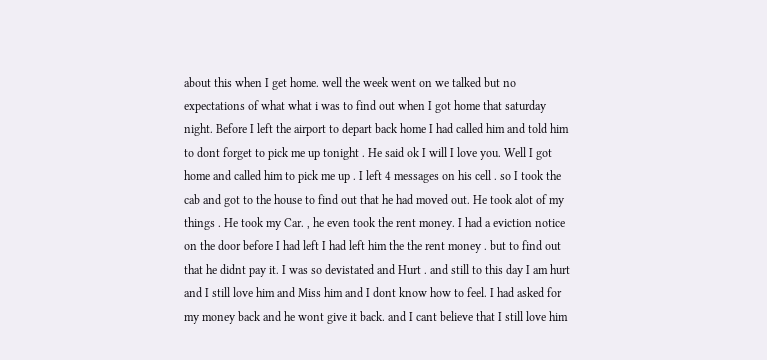about this when I get home. well the week went on we talked but no expectations of what what i was to find out when I got home that saturday night. Before I left the airport to depart back home I had called him and told him to dont forget to pick me up tonight . He said ok I will I love you. Well I got home and called him to pick me up . I left 4 messages on his cell . so I took the cab and got to the house to find out that he had moved out. He took alot of my things . He took my Car. , he even took the rent money. I had a eviction notice on the door before I had left I had left him the the rent money . but to find out that he didnt pay it. I was so devistated and Hurt . and still to this day I am hurt and I still love him and Miss him and I dont know how to feel. I had asked for my money back and he wont give it back. and I cant believe that I still love him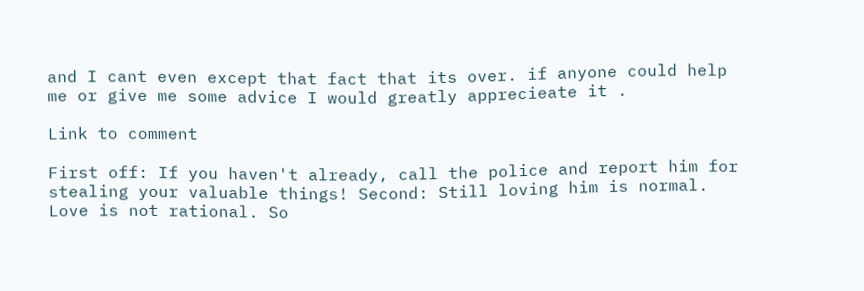and I cant even except that fact that its over. if anyone could help me or give me some advice I would greatly apprecieate it .

Link to comment

First off: If you haven't already, call the police and report him for stealing your valuable things! Second: Still loving him is normal. Love is not rational. So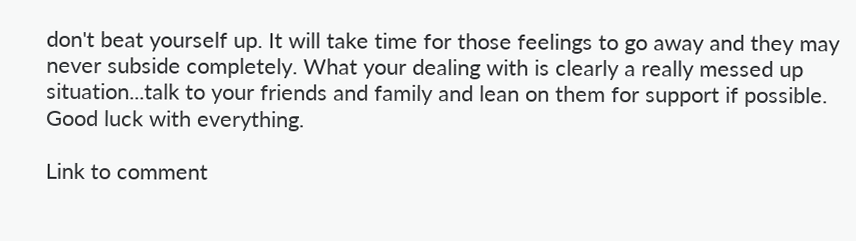don't beat yourself up. It will take time for those feelings to go away and they may never subside completely. What your dealing with is clearly a really messed up situation...talk to your friends and family and lean on them for support if possible. Good luck with everything.

Link to comment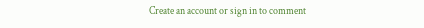Create an account or sign in to comment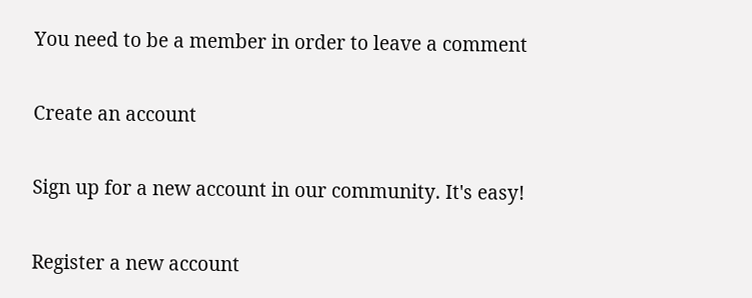You need to be a member in order to leave a comment

Create an account

Sign up for a new account in our community. It's easy!

Register a new account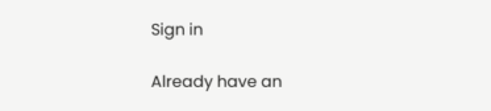Sign in

Already have an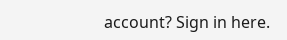account? Sign in here.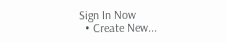Sign In Now
  • Create New...